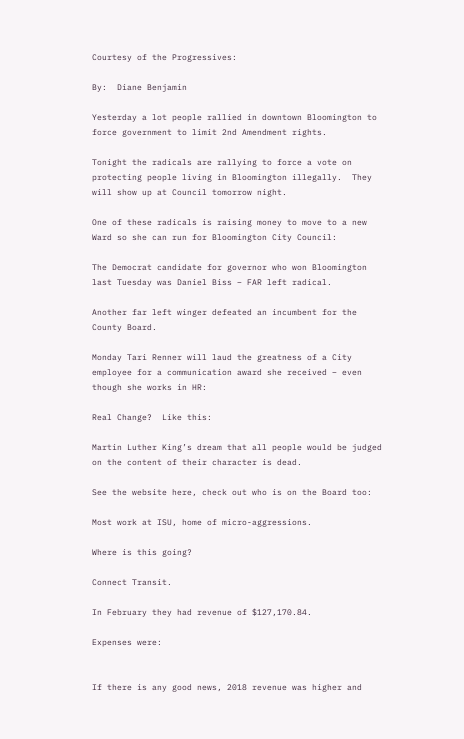Courtesy of the Progressives:

By:  Diane Benjamin

Yesterday a lot people rallied in downtown Bloomington to force government to limit 2nd Amendment rights.

Tonight the radicals are rallying to force a vote on protecting people living in Bloomington illegally.  They will show up at Council tomorrow night.

One of these radicals is raising money to move to a new Ward so she can run for Bloomington City Council:

The Democrat candidate for governor who won Bloomington last Tuesday was Daniel Biss – FAR left radical.

Another far left winger defeated an incumbent for the County Board.

Monday Tari Renner will laud the greatness of a City employee for a communication award she received – even though she works in HR:

Real Change?  Like this:

Martin Luther King’s dream that all people would be judged on the content of their character is dead.

See the website here, check out who is on the Board too:

Most work at ISU, home of micro-aggressions.

Where is this going?

Connect Transit.

In February they had revenue of $127,170.84.

Expenses were:


If there is any good news, 2018 revenue was higher and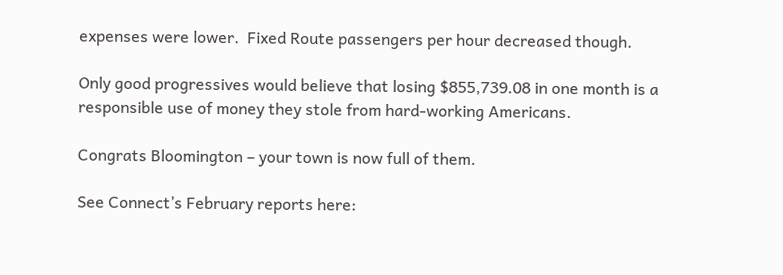expenses were lower.  Fixed Route passengers per hour decreased though.

Only good progressives would believe that losing $855,739.08 in one month is a responsible use of money they stole from hard-working Americans.

Congrats Bloomington – your town is now full of them.

See Connect’s February reports here: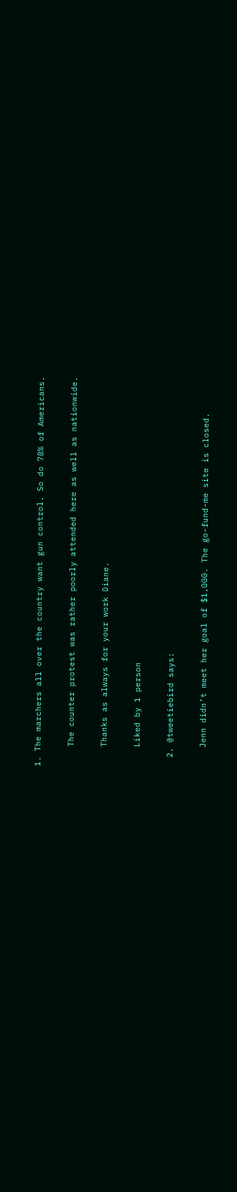1. The marchers all over the country want gun control. So do 78% of Americans.

    The counter protest was rather poorly attended here as well as nationwide.

    Thanks as always for your work Diane.

    Liked by 1 person

  2. @tweetiebird says:

    Jenn didn’t meet her goal of $1,000. The go-fund-me site is closed.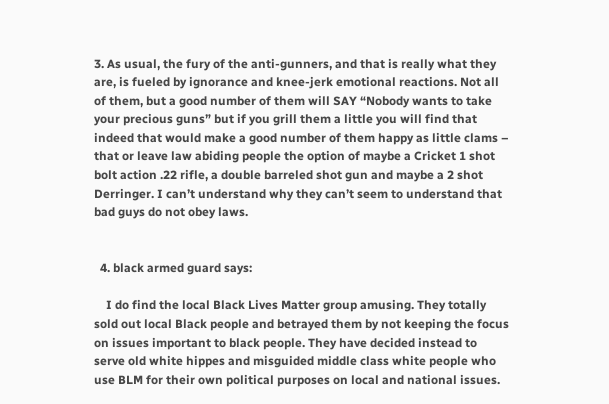3. As usual, the fury of the anti-gunners, and that is really what they are, is fueled by ignorance and knee-jerk emotional reactions. Not all of them, but a good number of them will SAY “Nobody wants to take your precious guns” but if you grill them a little you will find that indeed that would make a good number of them happy as little clams – that or leave law abiding people the option of maybe a Cricket 1 shot bolt action .22 rifle, a double barreled shot gun and maybe a 2 shot Derringer. I can’t understand why they can’t seem to understand that bad guys do not obey laws.


  4. black armed guard says:

    I do find the local Black Lives Matter group amusing. They totally sold out local Black people and betrayed them by not keeping the focus on issues important to black people. They have decided instead to serve old white hippes and misguided middle class white people who use BLM for their own political purposes on local and national issues.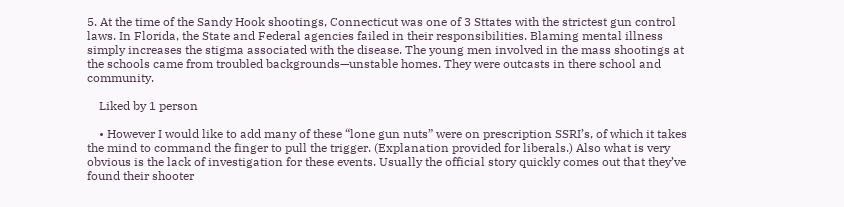5. At the time of the Sandy Hook shootings, Connecticut was one of 3 Sttates with the strictest gun control laws. In Florida, the State and Federal agencies failed in their responsibilities. Blaming mental illness simply increases the stigma associated with the disease. The young men involved in the mass shootings at the schools came from troubled backgrounds—unstable homes. They were outcasts in there school and community.

    Liked by 1 person

    • However I would like to add many of these “lone gun nuts” were on prescription SSRI’s, of which it takes the mind to command the finger to pull the trigger. (Explanation provided for liberals.) Also what is very obvious is the lack of investigation for these events. Usually the official story quickly comes out that they’ve found their shooter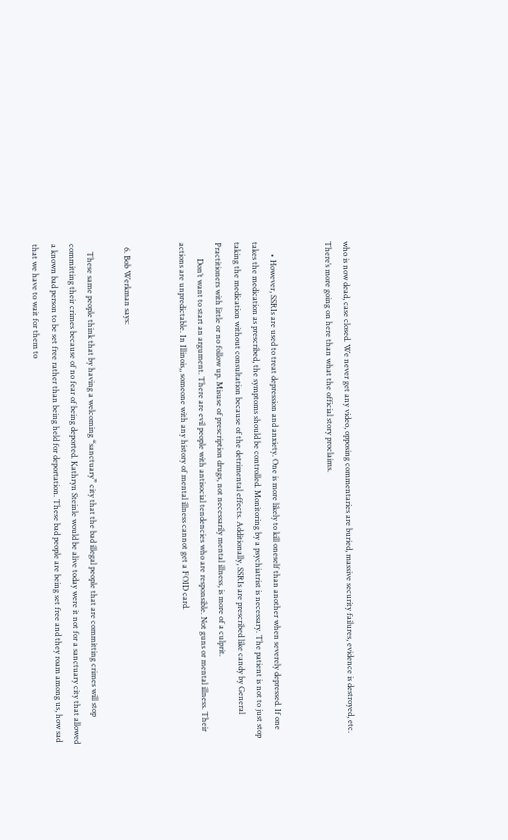who is now dead, case closed. We never get any video, opposing commentaries are buried, massive security failures, evidence is destroyed, etc. There’s more going on here than what the official story proclaims.


      • However, SSRIs are used to treat depression and anxiety. One is more likely to kill oneself than another when severely depressed. If one takes the medication as prescribed, the symptoms should be controlled. Monitoring by a psychiatrist is necessary. The patient is not to just stop taking the medication without consultation because of the detrimental effects. Additionally, SSRIs are prescribed like candy by General Practitioners with little or no follow up. Misuse of prescription drugs, not necessarily mental illness, is more of a culprit.
        Don’t want to start an argument. There are evil people with antisocial tendencies who are responsible. Not guns or mental illness. Their actions are unpredictable. In Illinois,, someone with any history of mental illness cannot get a FOID card.


  6. Bob Werkman says:

    These same people think that by having a welcoming “sanctuary” city that the bad illegal people that are committing crimes will stop committing their crimes because of no fear of being deported. Kathryn Steinle would be alive today were it not for a sanctuary city that allowed a known bad person to be set free rather than being held for deportation. These bad people are being set free and they roam among us, how sad that we have to wait for them to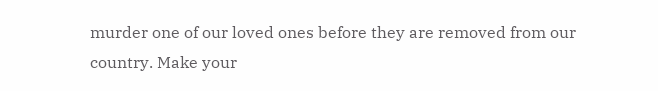murder one of our loved ones before they are removed from our country. Make your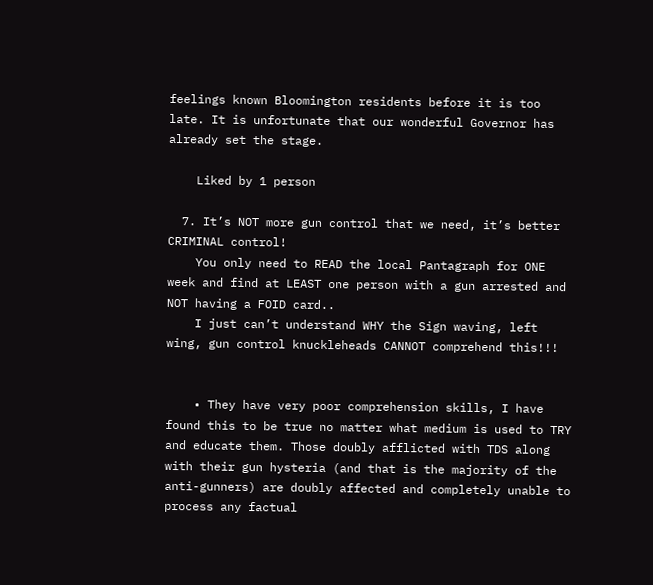feelings known Bloomington residents before it is too late. It is unfortunate that our wonderful Governor has already set the stage.

    Liked by 1 person

  7. It’s NOT more gun control that we need, it’s better CRIMINAL control!
    You only need to READ the local Pantagraph for ONE week and find at LEAST one person with a gun arrested and NOT having a FOID card..
    I just can’t understand WHY the Sign waving, left wing, gun control knuckleheads CANNOT comprehend this!!!


    • They have very poor comprehension skills, I have found this to be true no matter what medium is used to TRY and educate them. Those doubly afflicted with TDS along with their gun hysteria (and that is the majority of the anti-gunners) are doubly affected and completely unable to process any factual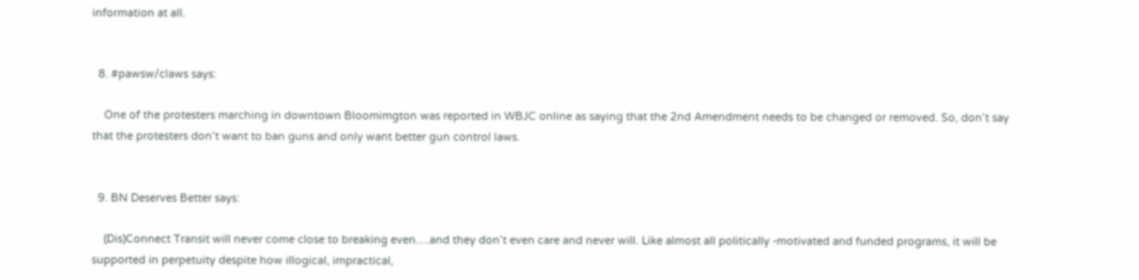information at all.


  8. #pawsw/claws says:

    One of the protesters marching in downtown Bloomimgton was reported in WBJC online as saying that the 2nd Amendment needs to be changed or removed. So, don’t say that the protesters don’t want to ban guns and only want better gun control laws.


  9. BN Deserves Better says:

    (Dis)Connect Transit will never come close to breaking even….and they don’t even care and never will. Like almost all politically -motivated and funded programs, it will be supported in perpetuity despite how illogical, impractical,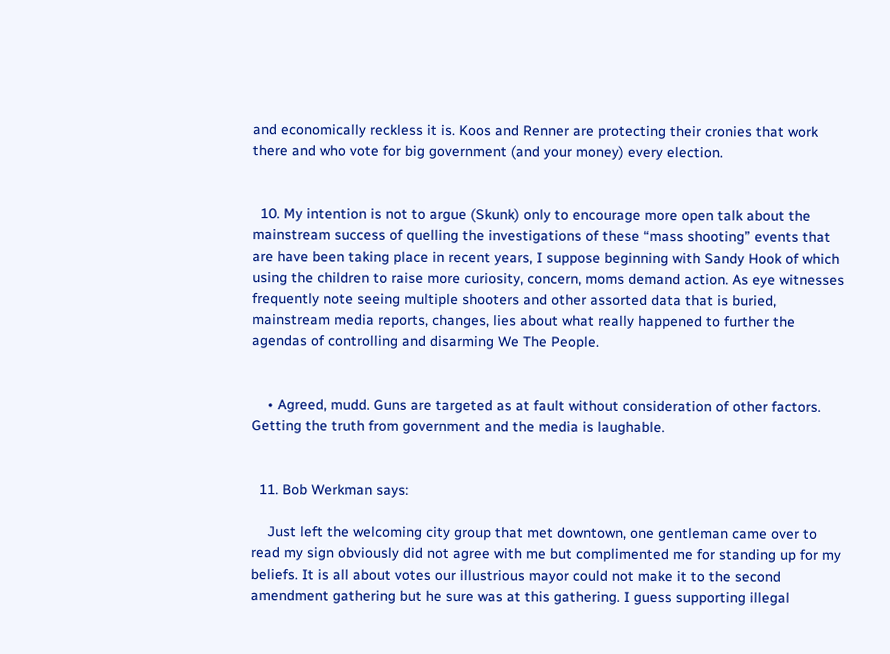and economically reckless it is. Koos and Renner are protecting their cronies that work there and who vote for big government (and your money) every election.


  10. My intention is not to argue (Skunk) only to encourage more open talk about the mainstream success of quelling the investigations of these “mass shooting” events that are have been taking place in recent years, I suppose beginning with Sandy Hook of which using the children to raise more curiosity, concern, moms demand action. As eye witnesses frequently note seeing multiple shooters and other assorted data that is buried, mainstream media reports, changes, lies about what really happened to further the agendas of controlling and disarming We The People.


    • Agreed, mudd. Guns are targeted as at fault without consideration of other factors. Getting the truth from government and the media is laughable.


  11. Bob Werkman says:

    Just left the welcoming city group that met downtown, one gentleman came over to read my sign obviously did not agree with me but complimented me for standing up for my beliefs. It is all about votes our illustrious mayor could not make it to the second amendment gathering but he sure was at this gathering. I guess supporting illegal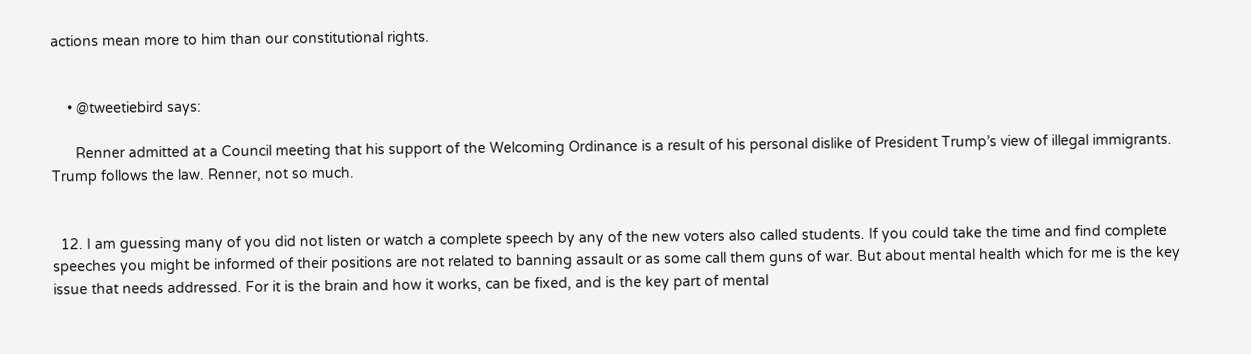actions mean more to him than our constitutional rights.


    • @tweetiebird says:

      Renner admitted at a Council meeting that his support of the Welcoming Ordinance is a result of his personal dislike of President Trump’s view of illegal immigrants. Trump follows the law. Renner, not so much.


  12. I am guessing many of you did not listen or watch a complete speech by any of the new voters also called students. If you could take the time and find complete speeches you might be informed of their positions are not related to banning assault or as some call them guns of war. But about mental health which for me is the key issue that needs addressed. For it is the brain and how it works, can be fixed, and is the key part of mental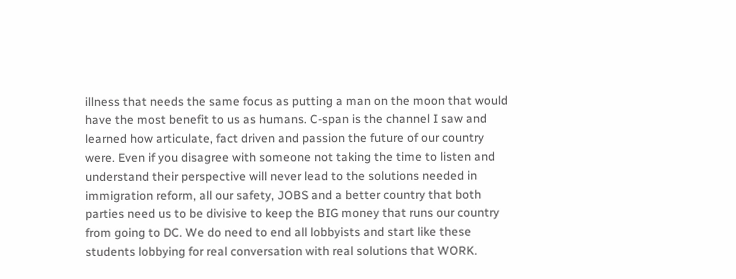illness that needs the same focus as putting a man on the moon that would have the most benefit to us as humans. C-span is the channel I saw and learned how articulate, fact driven and passion the future of our country were. Even if you disagree with someone not taking the time to listen and understand their perspective will never lead to the solutions needed in immigration reform, all our safety, JOBS and a better country that both parties need us to be divisive to keep the BIG money that runs our country from going to DC. We do need to end all lobbyists and start like these students lobbying for real conversation with real solutions that WORK.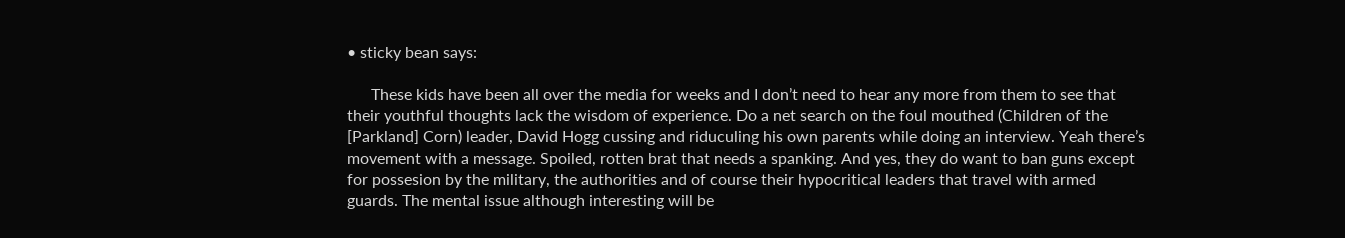• sticky bean says:

      These kids have been all over the media for weeks and I don’t need to hear any more from them to see that their youthful thoughts lack the wisdom of experience. Do a net search on the foul mouthed (Children of the [Parkland] Corn) leader, David Hogg cussing and riduculing his own parents while doing an interview. Yeah there’s movement with a message. Spoiled, rotten brat that needs a spanking. And yes, they do want to ban guns except for possesion by the military, the authorities and of course their hypocritical leaders that travel with armed guards. The mental issue although interesting will be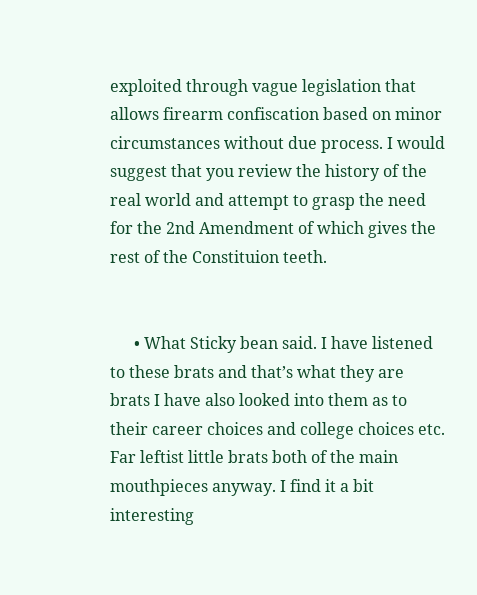exploited through vague legislation that allows firearm confiscation based on minor circumstances without due process. I would suggest that you review the history of the real world and attempt to grasp the need for the 2nd Amendment of which gives the rest of the Constituion teeth.


      • What Sticky bean said. I have listened to these brats and that’s what they are brats I have also looked into them as to their career choices and college choices etc. Far leftist little brats both of the main mouthpieces anyway. I find it a bit interesting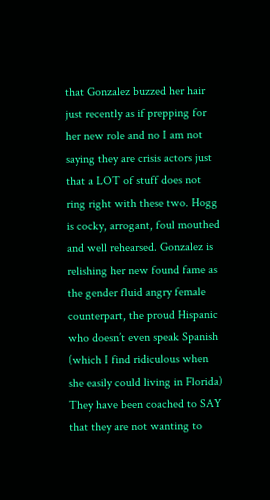that Gonzalez buzzed her hair just recently as if prepping for her new role and no I am not saying they are crisis actors just that a LOT of stuff does not ring right with these two. Hogg is cocky, arrogant, foul mouthed and well rehearsed. Gonzalez is relishing her new found fame as the gender fluid angry female counterpart, the proud Hispanic who doesn’t even speak Spanish (which I find ridiculous when she easily could living in Florida) They have been coached to SAY that they are not wanting to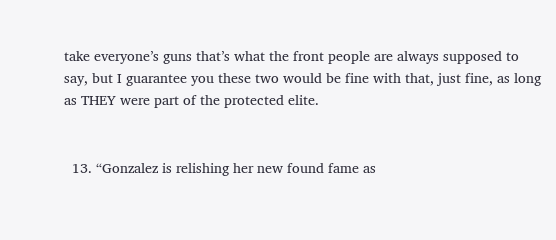take everyone’s guns that’s what the front people are always supposed to say, but I guarantee you these two would be fine with that, just fine, as long as THEY were part of the protected elite.


  13. “Gonzalez is relishing her new found fame as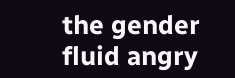the gender fluid angry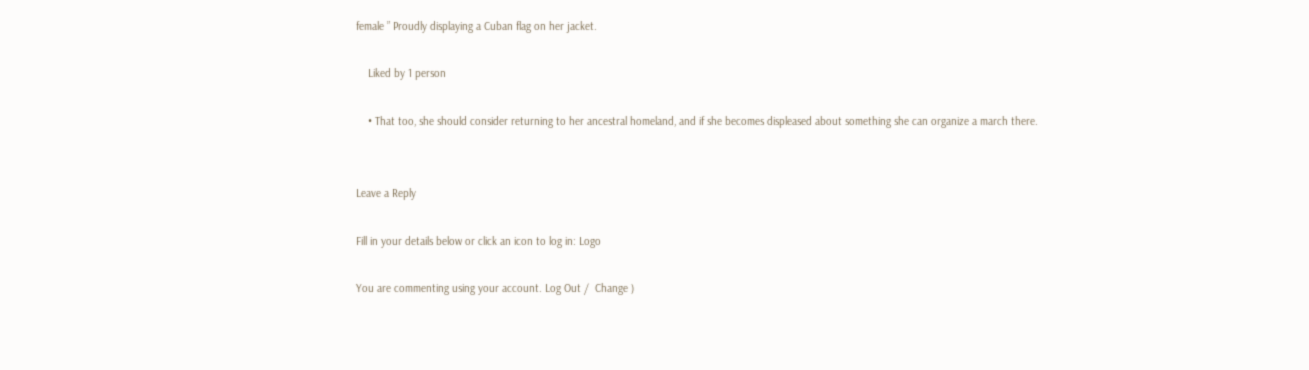female ” Proudly displaying a Cuban flag on her jacket.

    Liked by 1 person

    • That too, she should consider returning to her ancestral homeland, and if she becomes displeased about something she can organize a march there.


Leave a Reply

Fill in your details below or click an icon to log in: Logo

You are commenting using your account. Log Out /  Change )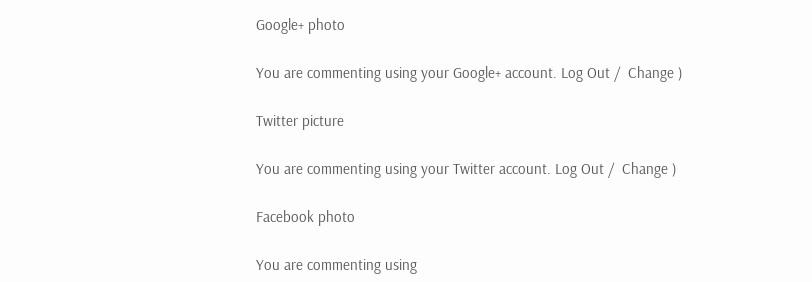Google+ photo

You are commenting using your Google+ account. Log Out /  Change )

Twitter picture

You are commenting using your Twitter account. Log Out /  Change )

Facebook photo

You are commenting using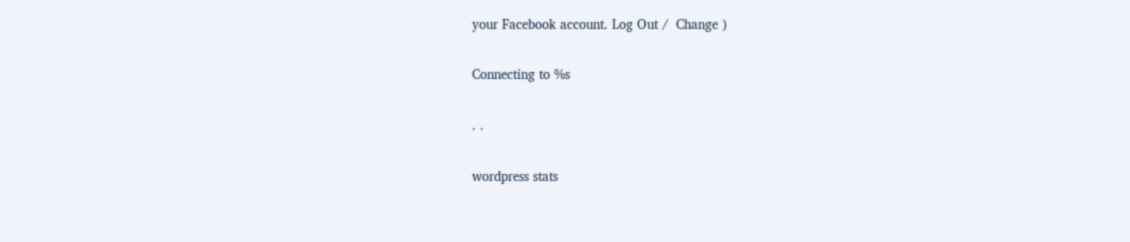your Facebook account. Log Out /  Change )

Connecting to %s

. .

wordpress stats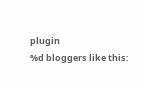plugin
%d bloggers like this: